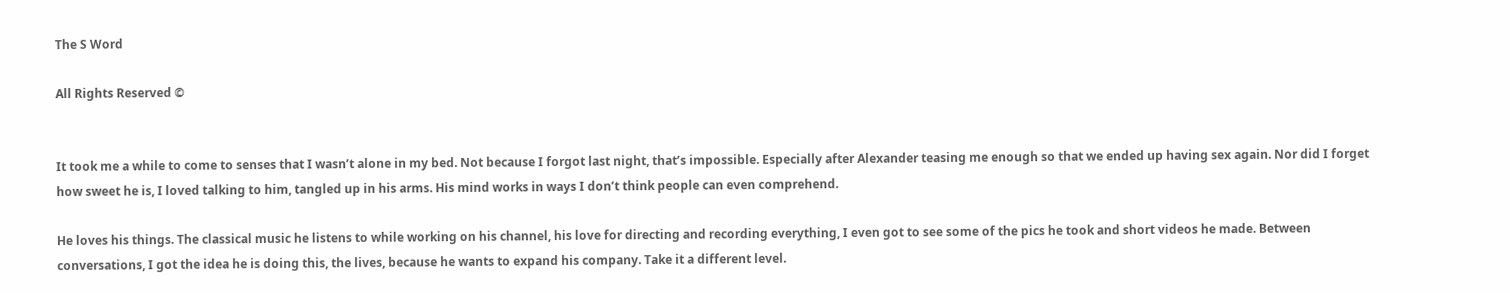The S Word

All Rights Reserved ©


It took me a while to come to senses that I wasn’t alone in my bed. Not because I forgot last night, that’s impossible. Especially after Alexander teasing me enough so that we ended up having sex again. Nor did I forget how sweet he is, I loved talking to him, tangled up in his arms. His mind works in ways I don’t think people can even comprehend.

He loves his things. The classical music he listens to while working on his channel, his love for directing and recording everything, I even got to see some of the pics he took and short videos he made. Between conversations, I got the idea he is doing this, the lives, because he wants to expand his company. Take it a different level.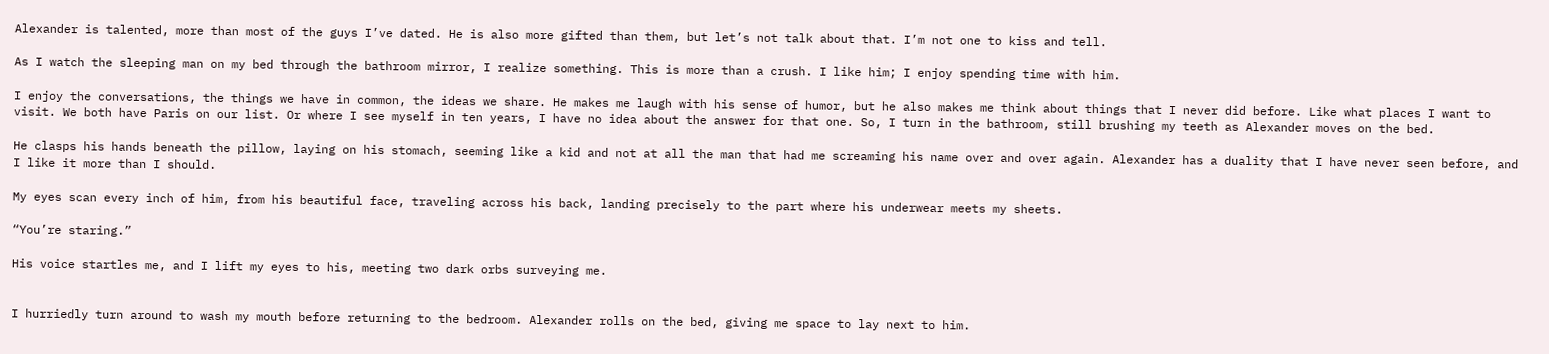Alexander is talented, more than most of the guys I’ve dated. He is also more gifted than them, but let’s not talk about that. I’m not one to kiss and tell.

As I watch the sleeping man on my bed through the bathroom mirror, I realize something. This is more than a crush. I like him; I enjoy spending time with him.

I enjoy the conversations, the things we have in common, the ideas we share. He makes me laugh with his sense of humor, but he also makes me think about things that I never did before. Like what places I want to visit. We both have Paris on our list. Or where I see myself in ten years, I have no idea about the answer for that one. So, I turn in the bathroom, still brushing my teeth as Alexander moves on the bed.

He clasps his hands beneath the pillow, laying on his stomach, seeming like a kid and not at all the man that had me screaming his name over and over again. Alexander has a duality that I have never seen before, and I like it more than I should.

My eyes scan every inch of him, from his beautiful face, traveling across his back, landing precisely to the part where his underwear meets my sheets.

“You’re staring.”

His voice startles me, and I lift my eyes to his, meeting two dark orbs surveying me.


I hurriedly turn around to wash my mouth before returning to the bedroom. Alexander rolls on the bed, giving me space to lay next to him.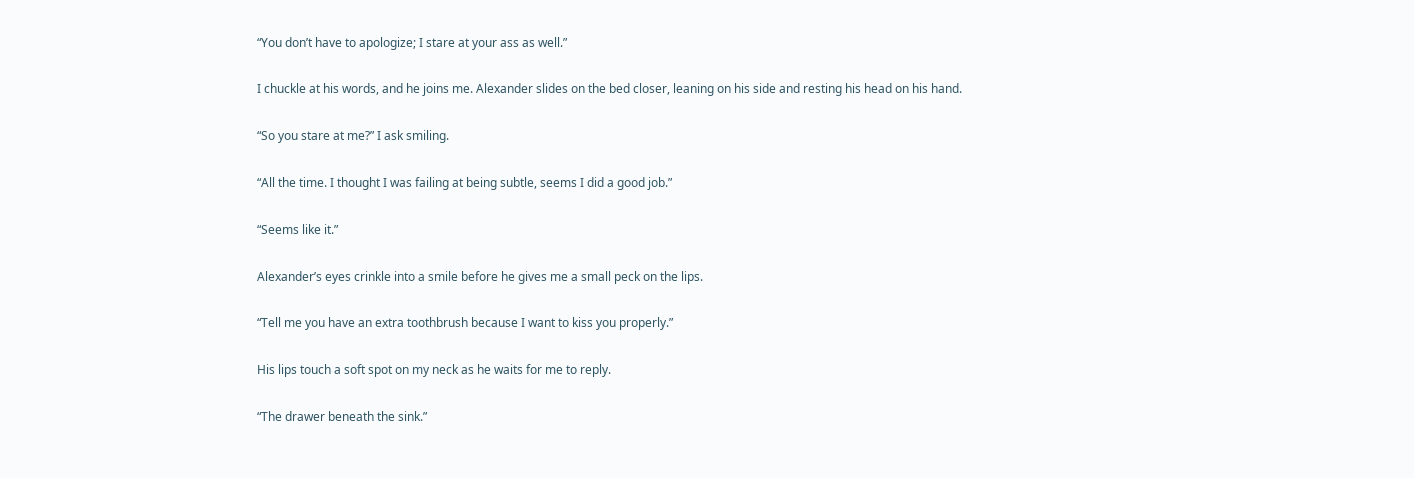“You don’t have to apologize; I stare at your ass as well.”

I chuckle at his words, and he joins me. Alexander slides on the bed closer, leaning on his side and resting his head on his hand.

“So you stare at me?” I ask smiling.

“All the time. I thought I was failing at being subtle, seems I did a good job.”

“Seems like it.”

Alexander’s eyes crinkle into a smile before he gives me a small peck on the lips.

“Tell me you have an extra toothbrush because I want to kiss you properly.”

His lips touch a soft spot on my neck as he waits for me to reply.

“The drawer beneath the sink.”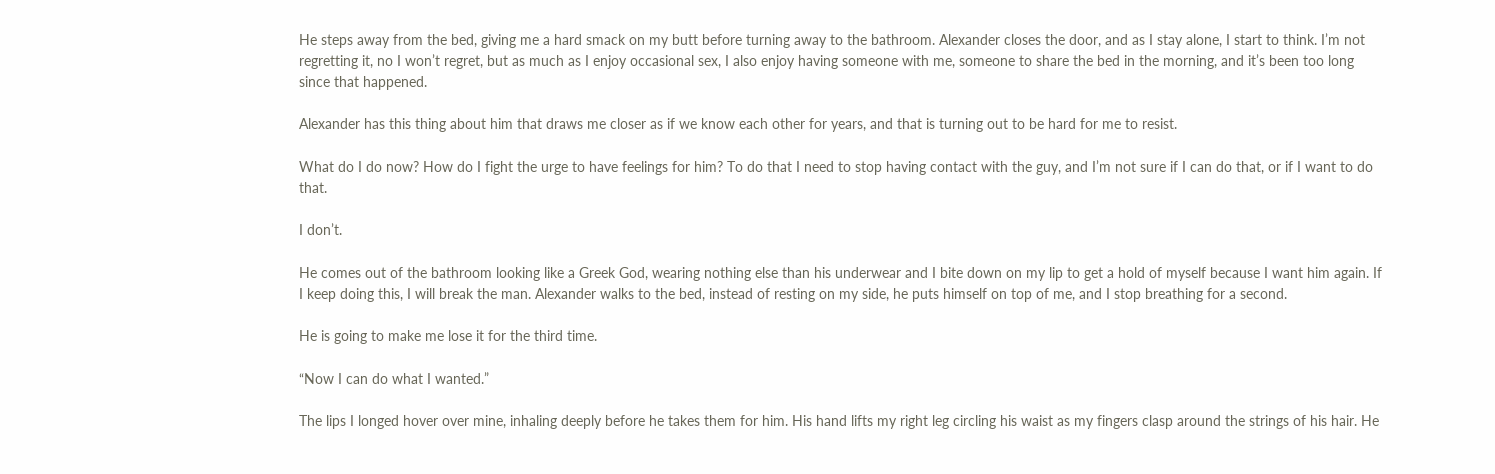He steps away from the bed, giving me a hard smack on my butt before turning away to the bathroom. Alexander closes the door, and as I stay alone, I start to think. I’m not regretting it, no I won’t regret, but as much as I enjoy occasional sex, I also enjoy having someone with me, someone to share the bed in the morning, and it’s been too long since that happened.

Alexander has this thing about him that draws me closer as if we know each other for years, and that is turning out to be hard for me to resist.

What do I do now? How do I fight the urge to have feelings for him? To do that I need to stop having contact with the guy, and I’m not sure if I can do that, or if I want to do that.

I don’t.

He comes out of the bathroom looking like a Greek God, wearing nothing else than his underwear and I bite down on my lip to get a hold of myself because I want him again. If I keep doing this, I will break the man. Alexander walks to the bed, instead of resting on my side, he puts himself on top of me, and I stop breathing for a second.

He is going to make me lose it for the third time.

“Now I can do what I wanted.”

The lips I longed hover over mine, inhaling deeply before he takes them for him. His hand lifts my right leg circling his waist as my fingers clasp around the strings of his hair. He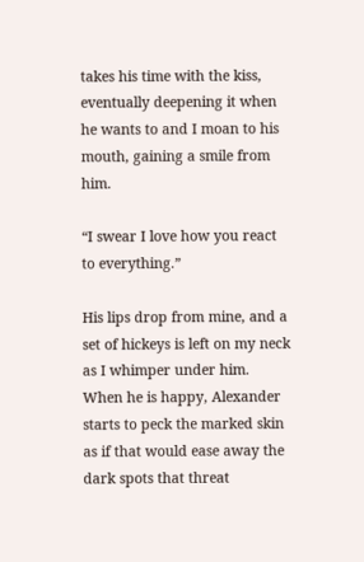takes his time with the kiss, eventually deepening it when he wants to and I moan to his mouth, gaining a smile from him.

“I swear I love how you react to everything.”

His lips drop from mine, and a set of hickeys is left on my neck as I whimper under him. When he is happy, Alexander starts to peck the marked skin as if that would ease away the dark spots that threat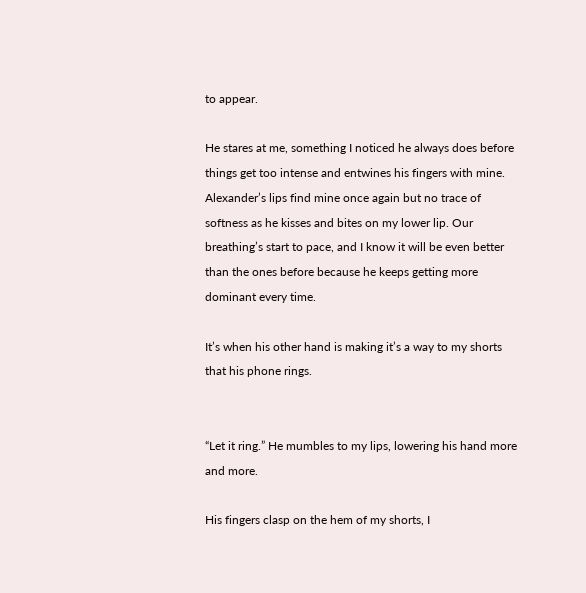to appear.

He stares at me, something I noticed he always does before things get too intense and entwines his fingers with mine. Alexander’s lips find mine once again but no trace of softness as he kisses and bites on my lower lip. Our breathing’s start to pace, and I know it will be even better than the ones before because he keeps getting more dominant every time.

It’s when his other hand is making it’s a way to my shorts that his phone rings.


“Let it ring.” He mumbles to my lips, lowering his hand more and more.

His fingers clasp on the hem of my shorts, I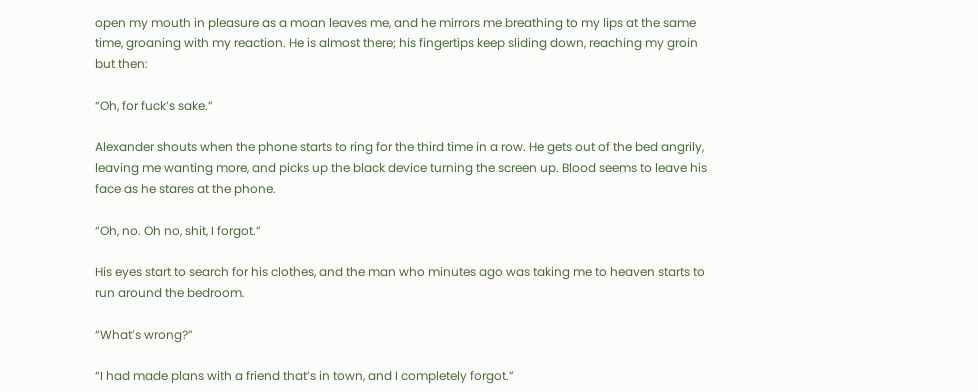open my mouth in pleasure as a moan leaves me, and he mirrors me breathing to my lips at the same time, groaning with my reaction. He is almost there; his fingertips keep sliding down, reaching my groin but then:

“Oh, for fuck’s sake.”

Alexander shouts when the phone starts to ring for the third time in a row. He gets out of the bed angrily, leaving me wanting more, and picks up the black device turning the screen up. Blood seems to leave his face as he stares at the phone.

“Oh, no. Oh no, shit, I forgot.”

His eyes start to search for his clothes, and the man who minutes ago was taking me to heaven starts to run around the bedroom.

“What’s wrong?”

“I had made plans with a friend that’s in town, and I completely forgot.”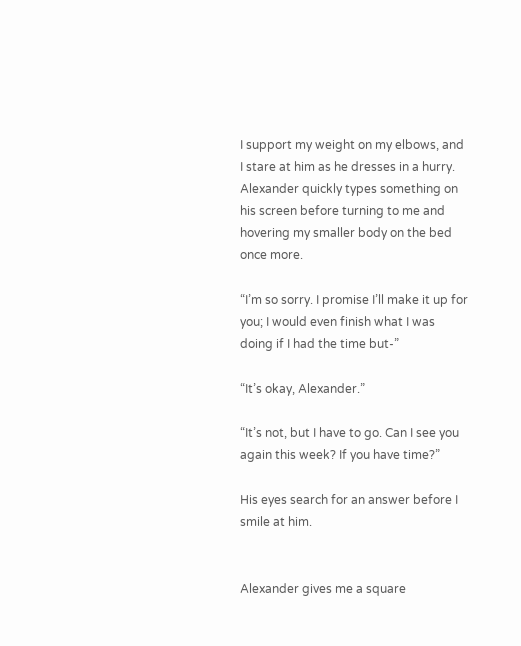I support my weight on my elbows, and I stare at him as he dresses in a hurry. Alexander quickly types something on his screen before turning to me and hovering my smaller body on the bed once more.

“I’m so sorry. I promise I’ll make it up for you; I would even finish what I was doing if I had the time but-”

“It’s okay, Alexander.”

“It’s not, but I have to go. Can I see you again this week? If you have time?”

His eyes search for an answer before I smile at him.


Alexander gives me a square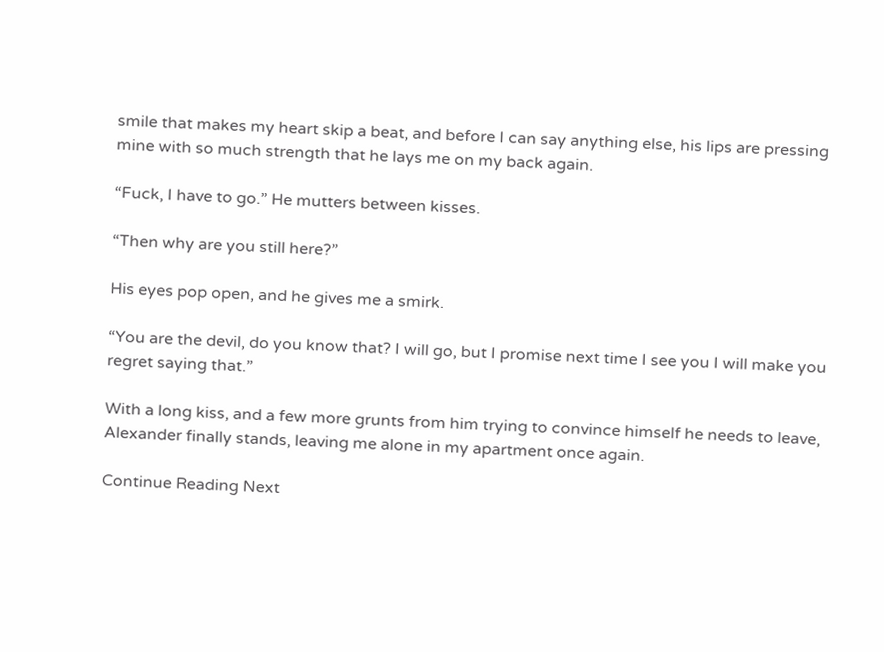smile that makes my heart skip a beat, and before I can say anything else, his lips are pressing mine with so much strength that he lays me on my back again.

“Fuck, I have to go.” He mutters between kisses.

“Then why are you still here?”

His eyes pop open, and he gives me a smirk.

“You are the devil, do you know that? I will go, but I promise next time I see you I will make you regret saying that.”

With a long kiss, and a few more grunts from him trying to convince himself he needs to leave, Alexander finally stands, leaving me alone in my apartment once again.

Continue Reading Next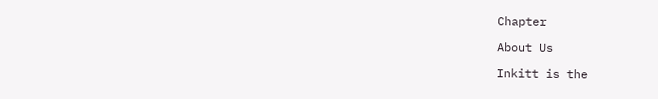Chapter

About Us

Inkitt is the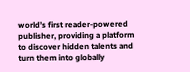world’s first reader-powered publisher, providing a platform to discover hidden talents and turn them into globally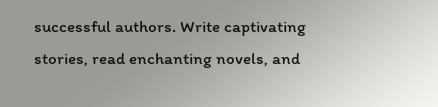successful authors. Write captivating stories, read enchanting novels, and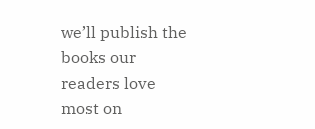we’ll publish the books our readers love most on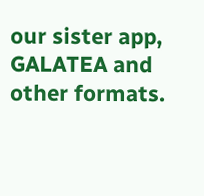our sister app, GALATEA and other formats.